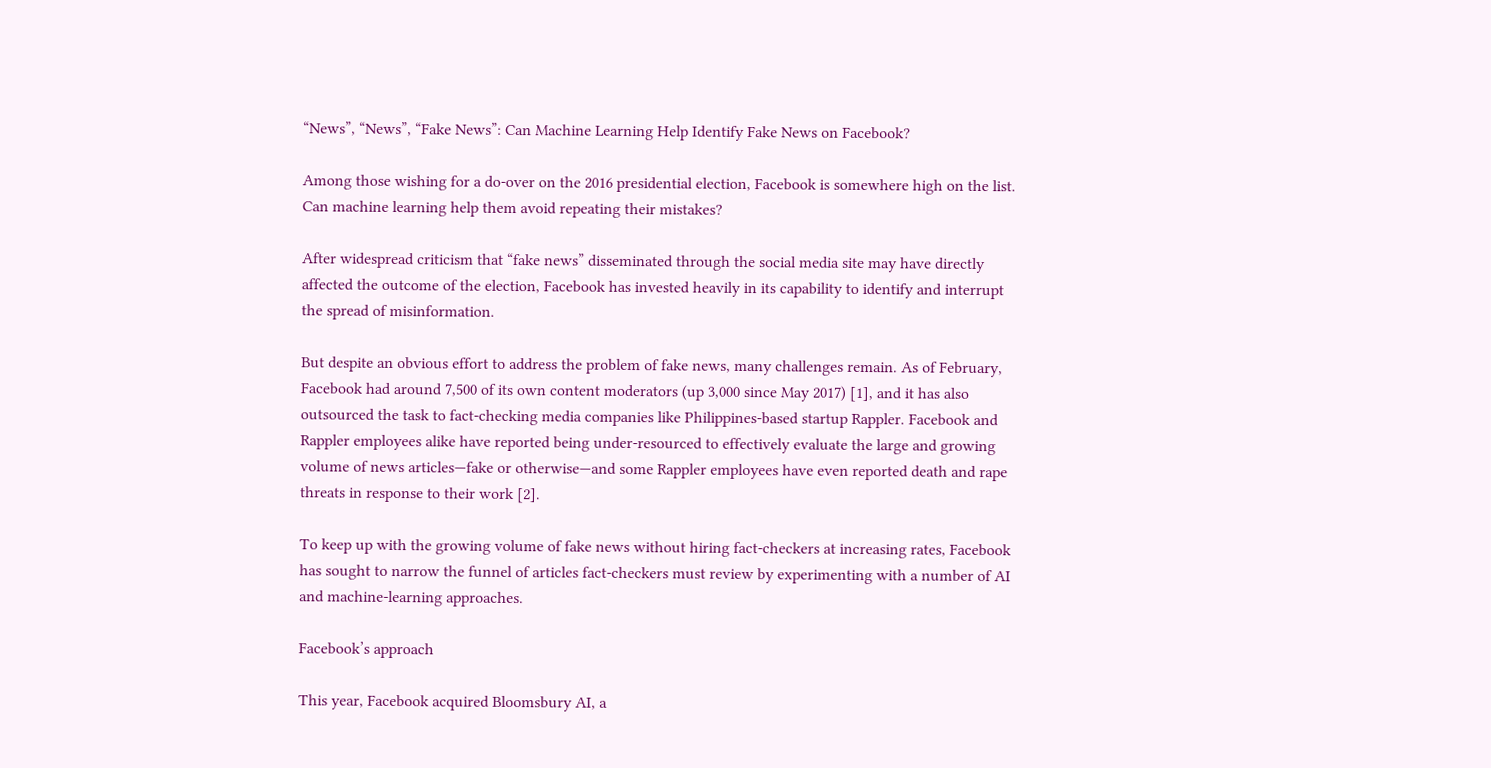“News”, “News”, “Fake News”: Can Machine Learning Help Identify Fake News on Facebook?

Among those wishing for a do-over on the 2016 presidential election, Facebook is somewhere high on the list. Can machine learning help them avoid repeating their mistakes?

After widespread criticism that “fake news” disseminated through the social media site may have directly affected the outcome of the election, Facebook has invested heavily in its capability to identify and interrupt the spread of misinformation.

But despite an obvious effort to address the problem of fake news, many challenges remain. As of February, Facebook had around 7,500 of its own content moderators (up 3,000 since May 2017) [1], and it has also outsourced the task to fact-checking media companies like Philippines-based startup Rappler. Facebook and Rappler employees alike have reported being under-resourced to effectively evaluate the large and growing volume of news articles—fake or otherwise—and some Rappler employees have even reported death and rape threats in response to their work [2].

To keep up with the growing volume of fake news without hiring fact-checkers at increasing rates, Facebook has sought to narrow the funnel of articles fact-checkers must review by experimenting with a number of AI and machine-learning approaches.

Facebook’s approach

This year, Facebook acquired Bloomsbury AI, a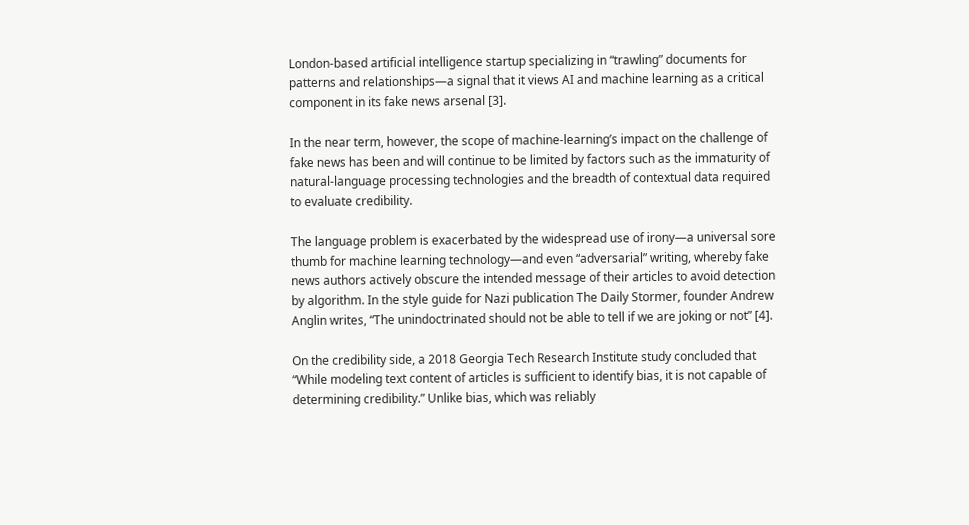London-based artificial intelligence startup specializing in “trawling” documents for patterns and relationships—a signal that it views AI and machine learning as a critical component in its fake news arsenal [3].

In the near term, however, the scope of machine-learning’s impact on the challenge of fake news has been and will continue to be limited by factors such as the immaturity of natural-language processing technologies and the breadth of contextual data required to evaluate credibility.

The language problem is exacerbated by the widespread use of irony—a universal sore thumb for machine learning technology—and even “adversarial” writing, whereby fake news authors actively obscure the intended message of their articles to avoid detection by algorithm. In the style guide for Nazi publication The Daily Stormer, founder Andrew Anglin writes, “The unindoctrinated should not be able to tell if we are joking or not” [4].

On the credibility side, a 2018 Georgia Tech Research Institute study concluded that “While modeling text content of articles is sufficient to identify bias, it is not capable of determining credibility.” Unlike bias, which was reliably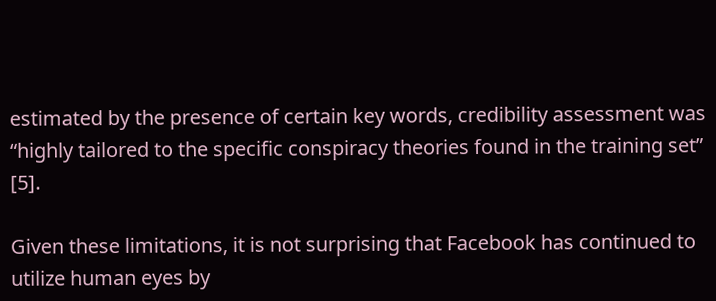estimated by the presence of certain key words, credibility assessment was “highly tailored to the specific conspiracy theories found in the training set” [5].

Given these limitations, it is not surprising that Facebook has continued to utilize human eyes by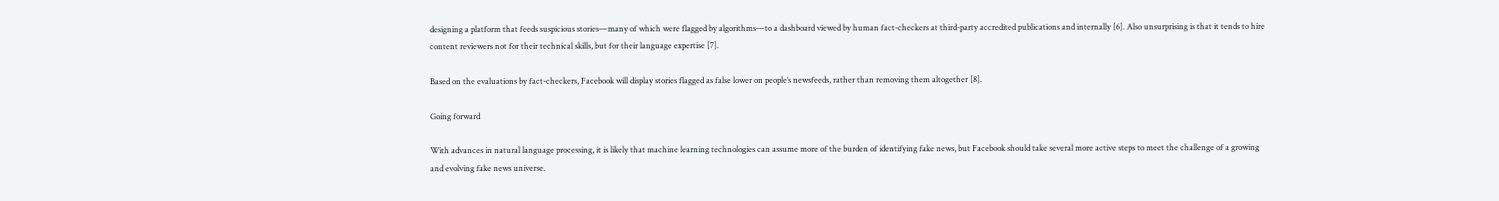designing a platform that feeds suspicious stories—many of which were flagged by algorithms—to a dashboard viewed by human fact-checkers at third-party accredited publications and internally [6]. Also unsurprising is that it tends to hire content reviewers not for their technical skills, but for their language expertise [7].

Based on the evaluations by fact-checkers, Facebook will display stories flagged as false lower on people’s newsfeeds, rather than removing them altogether [8].

Going forward

With advances in natural language processing, it is likely that machine learning technologies can assume more of the burden of identifying fake news, but Facebook should take several more active steps to meet the challenge of a growing and evolving fake news universe.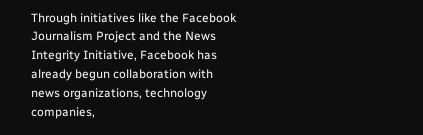Through initiatives like the Facebook Journalism Project and the News Integrity Initiative, Facebook has already begun collaboration with news organizations, technology companies,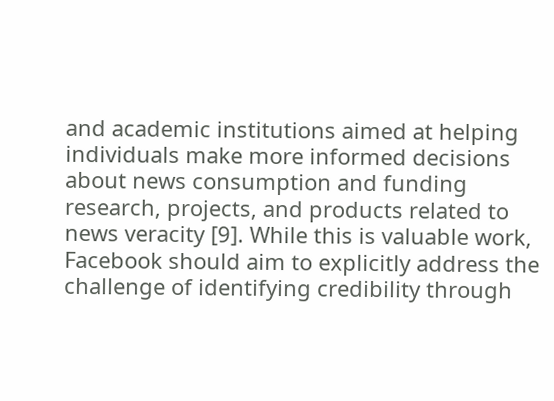and academic institutions aimed at helping individuals make more informed decisions about news consumption and funding research, projects, and products related to news veracity [9]. While this is valuable work, Facebook should aim to explicitly address the challenge of identifying credibility through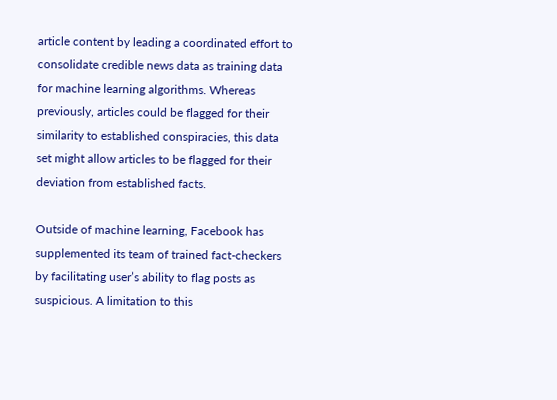article content by leading a coordinated effort to consolidate credible news data as training data for machine learning algorithms. Whereas previously, articles could be flagged for their similarity to established conspiracies, this data set might allow articles to be flagged for their deviation from established facts.

Outside of machine learning, Facebook has supplemented its team of trained fact-checkers by facilitating user’s ability to flag posts as suspicious. A limitation to this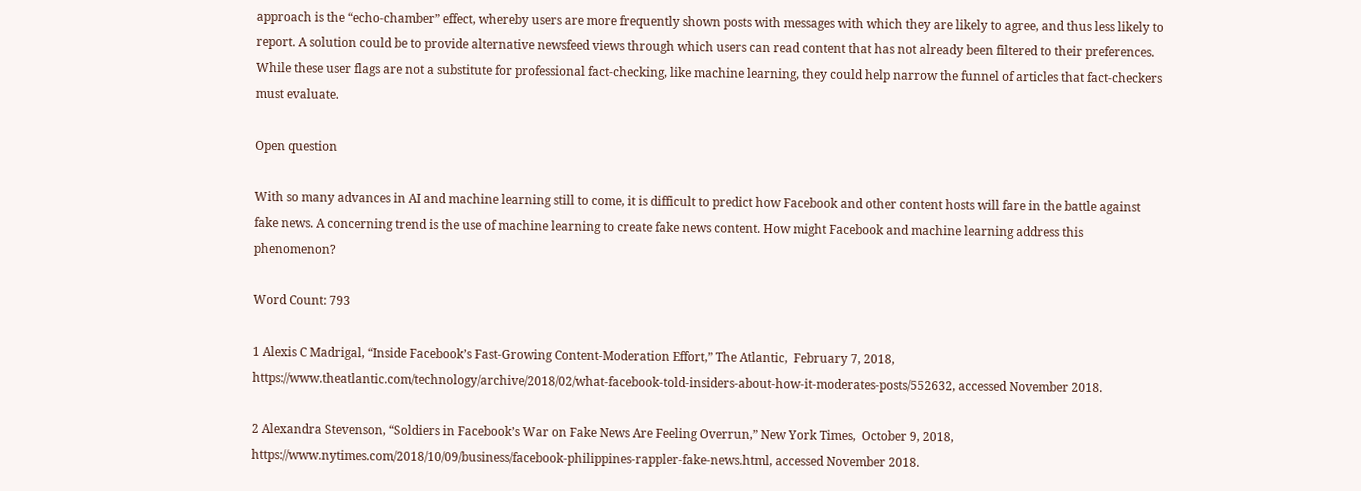approach is the “echo-chamber” effect, whereby users are more frequently shown posts with messages with which they are likely to agree, and thus less likely to report. A solution could be to provide alternative newsfeed views through which users can read content that has not already been filtered to their preferences. While these user flags are not a substitute for professional fact-checking, like machine learning, they could help narrow the funnel of articles that fact-checkers must evaluate.

Open question

With so many advances in AI and machine learning still to come, it is difficult to predict how Facebook and other content hosts will fare in the battle against fake news. A concerning trend is the use of machine learning to create fake news content. How might Facebook and machine learning address this phenomenon?

Word Count: 793

1 Alexis C Madrigal, “Inside Facebook’s Fast-Growing Content-Moderation Effort,” The Atlantic,  February 7, 2018, https://www.theatlantic.com/technology/archive/2018/02/what-facebook-told-insiders-about-how-it-moderates-posts/552632, accessed November 2018.

2 Alexandra Stevenson, “Soldiers in Facebook’s War on Fake News Are Feeling Overrun,” New York Times,  October 9, 2018, https://www.nytimes.com/2018/10/09/business/facebook-philippines-rappler-fake-news.html, accessed November 2018.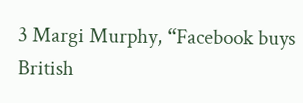3 Margi Murphy, “Facebook buys British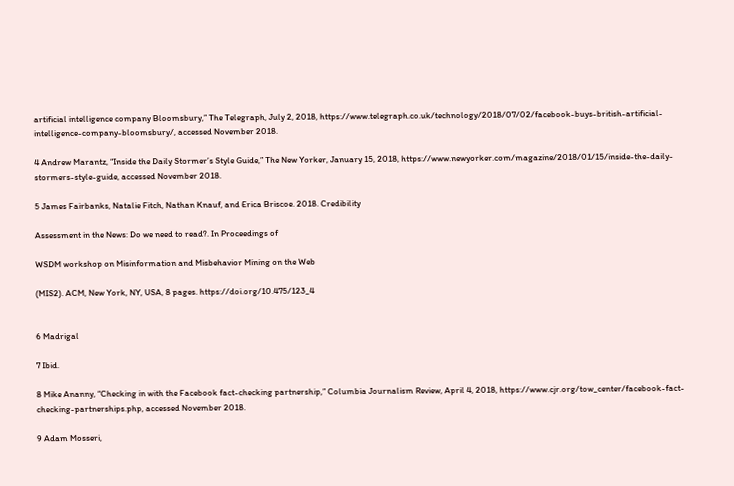artificial intelligence company Bloomsbury,” The Telegraph, July 2, 2018, https://www.telegraph.co.uk/technology/2018/07/02/facebook-buys-british-artificial-intelligence-company-bloomsbury/, accessed November 2018.

4 Andrew Marantz, “Inside the Daily Stormer’s Style Guide,” The New Yorker, January 15, 2018, https://www.newyorker.com/magazine/2018/01/15/inside-the-daily-stormers-style-guide, accessed November 2018.

5 James Fairbanks, Natalie Fitch, Nathan Knauf, and Erica Briscoe. 2018. Credibility

Assessment in the News: Do we need to read?. In Proceedings of

WSDM workshop on Misinformation and Misbehavior Mining on the Web

(MIS2). ACM, New York, NY, USA, 8 pages. https://doi.org/10.475/123_4


6 Madrigal

7 Ibid.

8 Mike Ananny, “Checking in with the Facebook fact-checking partnership,” Columbia Journalism Review, April 4, 2018, https://www.cjr.org/tow_center/facebook-fact-checking-partnerships.php, accessed November 2018.

9 Adam Mosseri,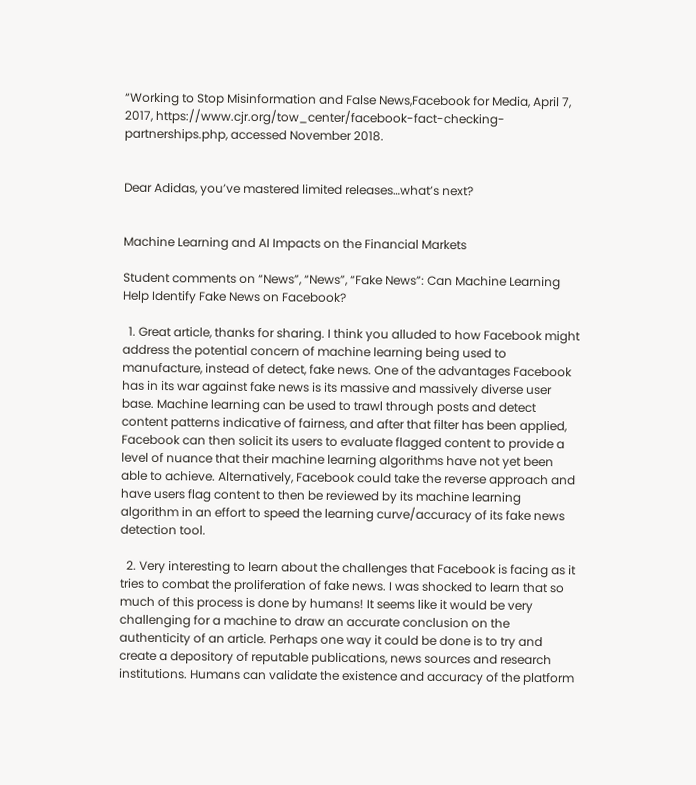“Working to Stop Misinformation and False News,Facebook for Media, April 7, 2017, https://www.cjr.org/tow_center/facebook-fact-checking-partnerships.php, accessed November 2018.


Dear Adidas, you’ve mastered limited releases…what’s next?


Machine Learning and AI Impacts on the Financial Markets

Student comments on “News”, “News”, “Fake News”: Can Machine Learning Help Identify Fake News on Facebook?

  1. Great article, thanks for sharing. I think you alluded to how Facebook might address the potential concern of machine learning being used to manufacture, instead of detect, fake news. One of the advantages Facebook has in its war against fake news is its massive and massively diverse user base. Machine learning can be used to trawl through posts and detect content patterns indicative of fairness, and after that filter has been applied, Facebook can then solicit its users to evaluate flagged content to provide a level of nuance that their machine learning algorithms have not yet been able to achieve. Alternatively, Facebook could take the reverse approach and have users flag content to then be reviewed by its machine learning algorithm in an effort to speed the learning curve/accuracy of its fake news detection tool.

  2. Very interesting to learn about the challenges that Facebook is facing as it tries to combat the proliferation of fake news. I was shocked to learn that so much of this process is done by humans! It seems like it would be very challenging for a machine to draw an accurate conclusion on the authenticity of an article. Perhaps one way it could be done is to try and create a depository of reputable publications, news sources and research institutions. Humans can validate the existence and accuracy of the platform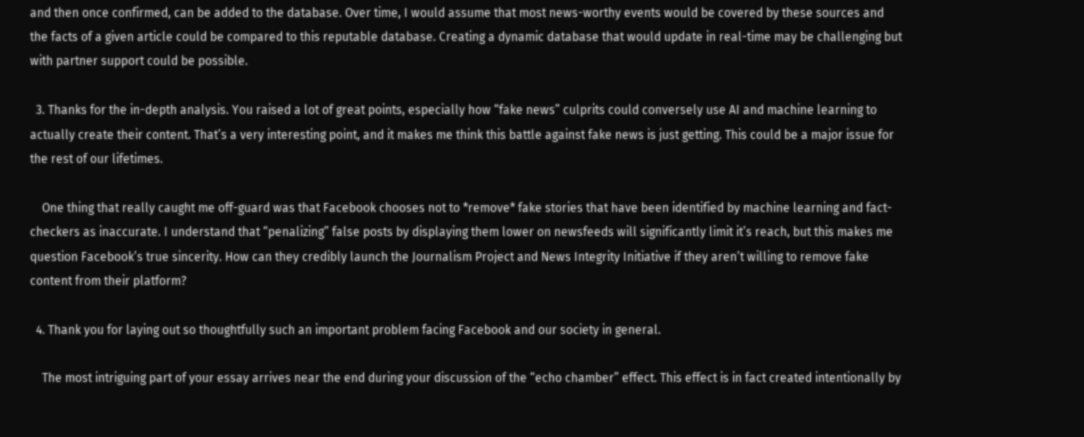and then once confirmed, can be added to the database. Over time, I would assume that most news-worthy events would be covered by these sources and the facts of a given article could be compared to this reputable database. Creating a dynamic database that would update in real-time may be challenging but with partner support could be possible.

  3. Thanks for the in-depth analysis. You raised a lot of great points, especially how “fake news” culprits could conversely use AI and machine learning to actually create their content. That’s a very interesting point, and it makes me think this battle against fake news is just getting. This could be a major issue for the rest of our lifetimes.

    One thing that really caught me off-guard was that Facebook chooses not to *remove* fake stories that have been identified by machine learning and fact-checkers as inaccurate. I understand that “penalizing” false posts by displaying them lower on newsfeeds will significantly limit it’s reach, but this makes me question Facebook’s true sincerity. How can they credibly launch the Journalism Project and News Integrity Initiative if they aren’t willing to remove fake content from their platform?

  4. Thank you for laying out so thoughtfully such an important problem facing Facebook and our society in general.

    The most intriguing part of your essay arrives near the end during your discussion of the “echo chamber” effect. This effect is in fact created intentionally by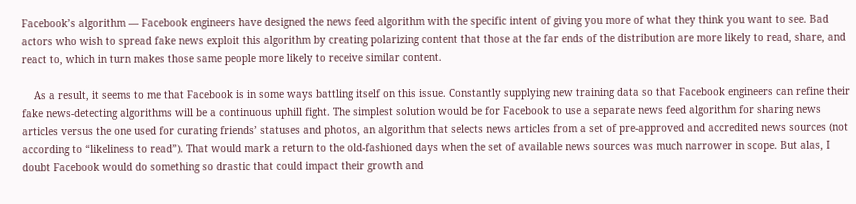Facebook’s algorithm — Facebook engineers have designed the news feed algorithm with the specific intent of giving you more of what they think you want to see. Bad actors who wish to spread fake news exploit this algorithm by creating polarizing content that those at the far ends of the distribution are more likely to read, share, and react to, which in turn makes those same people more likely to receive similar content.

    As a result, it seems to me that Facebook is in some ways battling itself on this issue. Constantly supplying new training data so that Facebook engineers can refine their fake news-detecting algorithms will be a continuous uphill fight. The simplest solution would be for Facebook to use a separate news feed algorithm for sharing news articles versus the one used for curating friends’ statuses and photos, an algorithm that selects news articles from a set of pre-approved and accredited news sources (not according to “likeliness to read”). That would mark a return to the old-fashioned days when the set of available news sources was much narrower in scope. But alas, I doubt Facebook would do something so drastic that could impact their growth and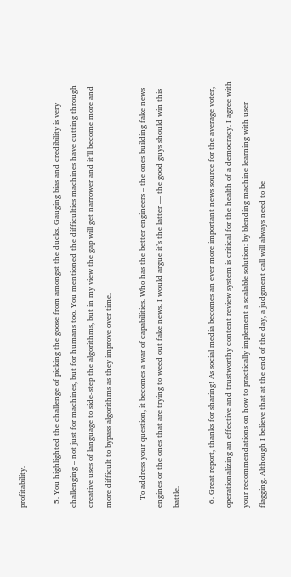profitability.

  5. You highlighted the challenge of picking the goose from amongst the ducks. Gauging bias and credibility is very challenging – not just for machines, but for humans too. You mentioned the difficulties machines have cutting through creative uses of language to side-step the algorithms, but in my view the gap will get narrower and it’ll become more and more difficult to bypass algorithms as they improve over time.

    To address your question, it becomes a war of capabilities. Who has the better engineers – the ones building fake news engines or the ones that are trying to weed out fake news. I would argue it’s the latter — the good guys should win this battle.

  6. Great report, thanks for sharing! As social media becomes an ever more important news source for the average voter, operationalizing an effective and trustworthy content review system is critical for the health of a democracy. I agree with your recommendations on how to practically implement a scalable solution: by blending machine learning with user flagging. Although I believe that at the end of the day, a judgment call will always need to be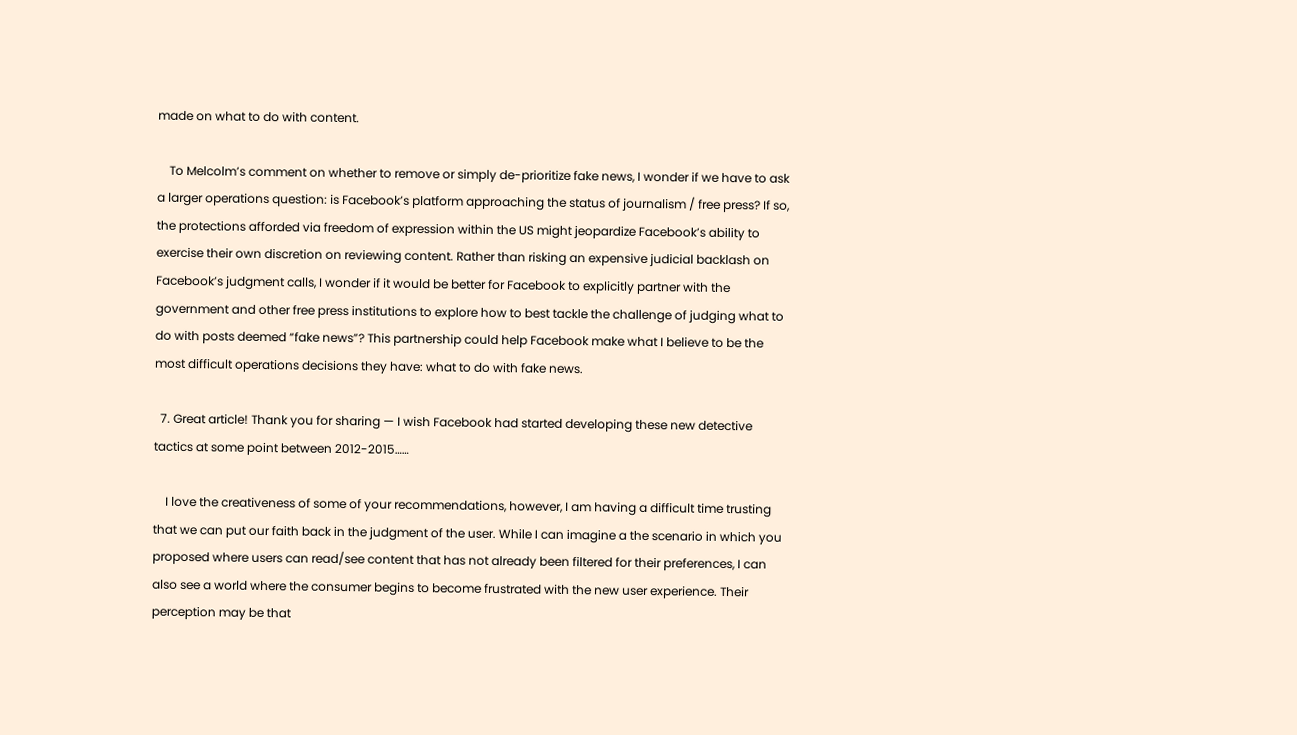made on what to do with content.

    To Melcolm’s comment on whether to remove or simply de-prioritize fake news, I wonder if we have to ask a larger operations question: is Facebook’s platform approaching the status of journalism / free press? If so, the protections afforded via freedom of expression within the US might jeopardize Facebook’s ability to exercise their own discretion on reviewing content. Rather than risking an expensive judicial backlash on Facebook’s judgment calls, I wonder if it would be better for Facebook to explicitly partner with the government and other free press institutions to explore how to best tackle the challenge of judging what to do with posts deemed “fake news”? This partnership could help Facebook make what I believe to be the most difficult operations decisions they have: what to do with fake news.

  7. Great article! Thank you for sharing — I wish Facebook had started developing these new detective tactics at some point between 2012-2015……

    I love the creativeness of some of your recommendations, however, I am having a difficult time trusting that we can put our faith back in the judgment of the user. While I can imagine a the scenario in which you proposed where users can read/see content that has not already been filtered for their preferences, I can also see a world where the consumer begins to become frustrated with the new user experience. Their perception may be that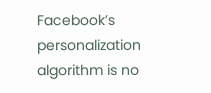Facebook’s personalization algorithm is no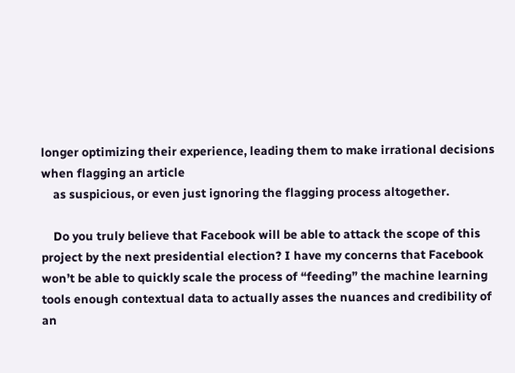longer optimizing their experience, leading them to make irrational decisions when flagging an article
    as suspicious, or even just ignoring the flagging process altogether.

    Do you truly believe that Facebook will be able to attack the scope of this project by the next presidential election? I have my concerns that Facebook won’t be able to quickly scale the process of “feeding” the machine learning tools enough contextual data to actually asses the nuances and credibility of an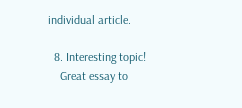individual article.

  8. Interesting topic!
    Great essay to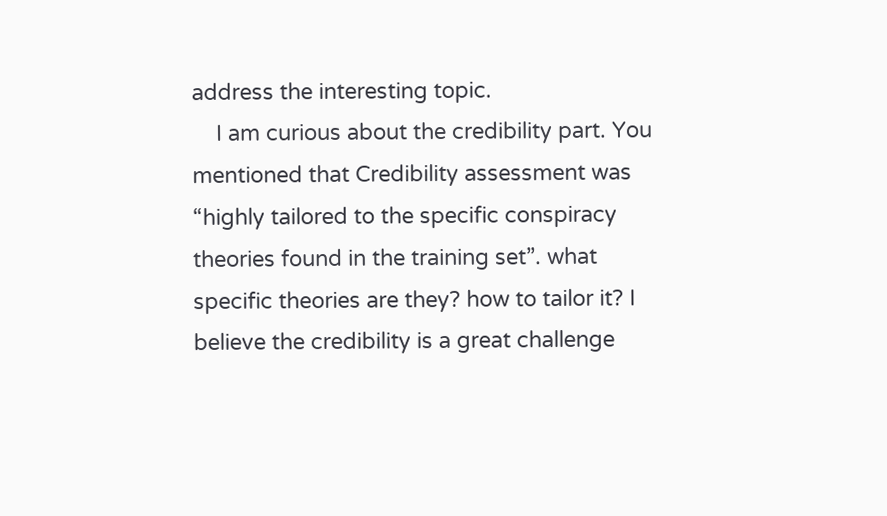address the interesting topic.
    I am curious about the credibility part. You mentioned that Credibility assessment was “highly tailored to the specific conspiracy theories found in the training set”. what specific theories are they? how to tailor it? I believe the credibility is a great challenge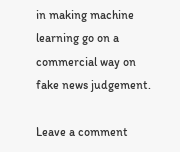in making machine learning go on a commercial way on fake news judgement.

Leave a comment